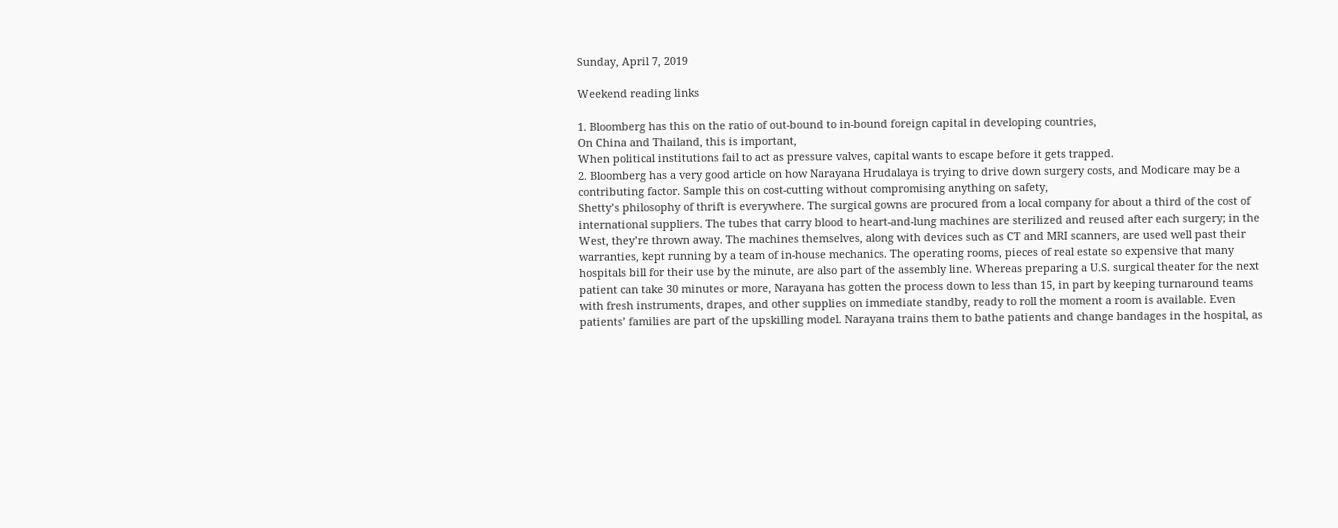Sunday, April 7, 2019

Weekend reading links

1. Bloomberg has this on the ratio of out-bound to in-bound foreign capital in developing countries,
On China and Thailand, this is important,
When political institutions fail to act as pressure valves, capital wants to escape before it gets trapped.
2. Bloomberg has a very good article on how Narayana Hrudalaya is trying to drive down surgery costs, and Modicare may be a contributing factor. Sample this on cost-cutting without compromising anything on safety,
Shetty’s philosophy of thrift is everywhere. The surgical gowns are procured from a local company for about a third of the cost of international suppliers. The tubes that carry blood to heart-and-lung machines are sterilized and reused after each surgery; in the West, they’re thrown away. The machines themselves, along with devices such as CT and MRI scanners, are used well past their warranties, kept running by a team of in-house mechanics. The operating rooms, pieces of real estate so expensive that many hospitals bill for their use by the minute, are also part of the assembly line. Whereas preparing a U.S. surgical theater for the next patient can take 30 minutes or more, Narayana has gotten the process down to less than 15, in part by keeping turnaround teams with fresh instruments, drapes, and other supplies on immediate standby, ready to roll the moment a room is available. Even patients’ families are part of the upskilling model. Narayana trains them to bathe patients and change bandages in the hospital, as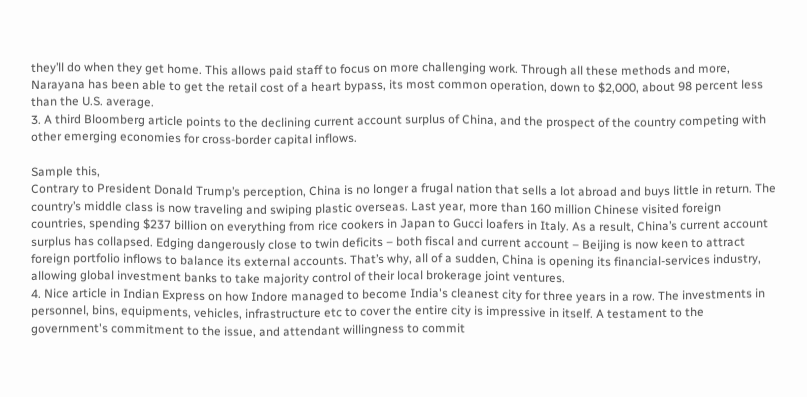they’ll do when they get home. This allows paid staff to focus on more challenging work. Through all these methods and more, Narayana has been able to get the retail cost of a heart bypass, its most common operation, down to $2,000, about 98 percent less than the U.S. average.
3. A third Bloomberg article points to the declining current account surplus of China, and the prospect of the country competing with other emerging economies for cross-border capital inflows.

Sample this,
Contrary to President Donald Trump’s perception, China is no longer a frugal nation that sells a lot abroad and buys little in return. The country’s middle class is now traveling and swiping plastic overseas. Last year, more than 160 million Chinese visited foreign countries, spending $237 billion on everything from rice cookers in Japan to Gucci loafers in Italy. As a result, China’s current account surplus has collapsed. Edging dangerously close to twin deficits – both fiscal and current account – Beijing is now keen to attract foreign portfolio inflows to balance its external accounts. That’s why, all of a sudden, China is opening its financial-services industry, allowing global investment banks to take majority control of their local brokerage joint ventures.
4. Nice article in Indian Express on how Indore managed to become India's cleanest city for three years in a row. The investments in personnel, bins, equipments, vehicles, infrastructure etc to cover the entire city is impressive in itself. A testament to the government's commitment to the issue, and attendant willingness to commit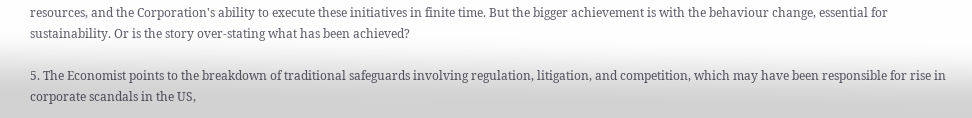resources, and the Corporation's ability to execute these initiatives in finite time. But the bigger achievement is with the behaviour change, essential for sustainability. Or is the story over-stating what has been achieved?

5. The Economist points to the breakdown of traditional safeguards involving regulation, litigation, and competition, which may have been responsible for rise in corporate scandals in the US,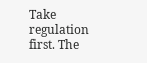Take regulation first. The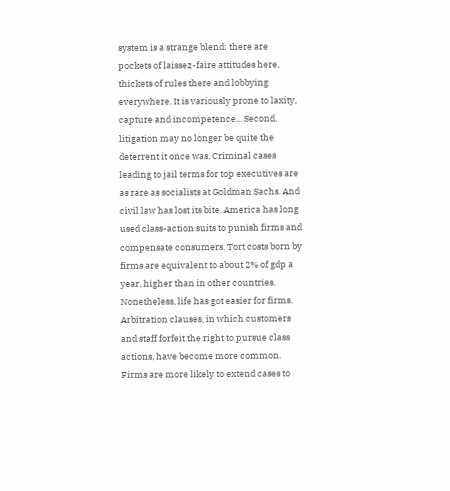system is a strange blend: there are pockets of laissez-faire attitudes here, thickets of rules there and lobbying everywhere. It is variously prone to laxity, capture and incompetence... Second, litigation may no longer be quite the deterrent it once was. Criminal cases leading to jail terms for top executives are as rare as socialists at Goldman Sachs. And civil law has lost its bite. America has long used class-action suits to punish firms and compensate consumers. Tort costs born by firms are equivalent to about 2% of gdp a year, higher than in other countries. Nonetheless, life has got easier for firms. Arbitration clauses, in which customers and staff forfeit the right to pursue class actions, have become more common. Firms are more likely to extend cases to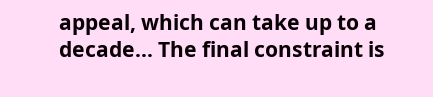appeal, which can take up to a decade... The final constraint is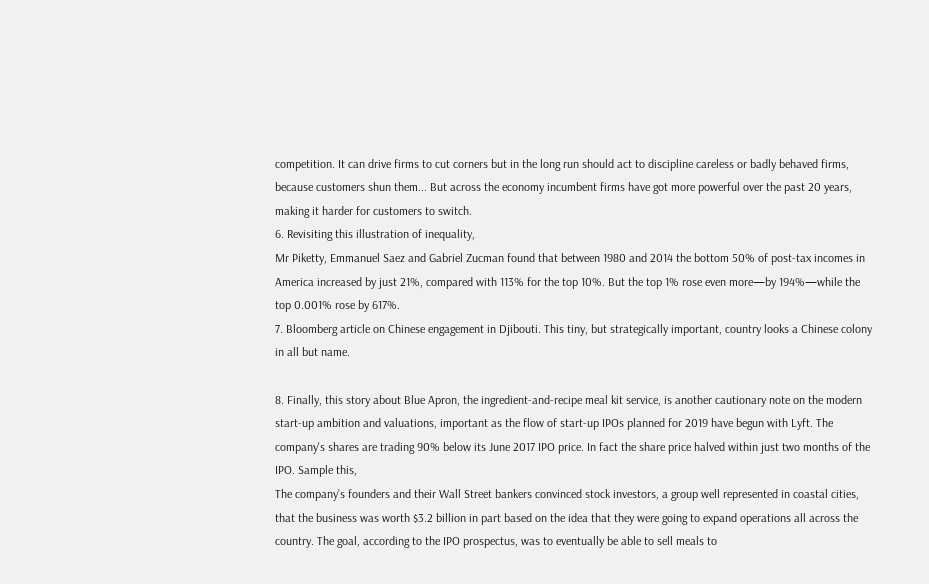competition. It can drive firms to cut corners but in the long run should act to discipline careless or badly behaved firms, because customers shun them... But across the economy incumbent firms have got more powerful over the past 20 years, making it harder for customers to switch.
6. Revisiting this illustration of inequality,
Mr Piketty, Emmanuel Saez and Gabriel Zucman found that between 1980 and 2014 the bottom 50% of post-tax incomes in America increased by just 21%, compared with 113% for the top 10%. But the top 1% rose even more—by 194%—while the top 0.001% rose by 617%.
7. Bloomberg article on Chinese engagement in Djibouti. This tiny, but strategically important, country looks a Chinese colony in all but name.

8. Finally, this story about Blue Apron, the ingredient-and-recipe meal kit service, is another cautionary note on the modern start-up ambition and valuations, important as the flow of start-up IPOs planned for 2019 have begun with Lyft. The company's shares are trading 90% below its June 2017 IPO price. In fact the share price halved within just two months of the IPO. Sample this,
The company’s founders and their Wall Street bankers convinced stock investors, a group well represented in coastal cities, that the business was worth $3.2 billion in part based on the idea that they were going to expand operations all across the country. The goal, according to the IPO prospectus, was to eventually be able to sell meals to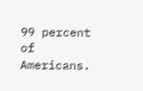99 percent of Americans.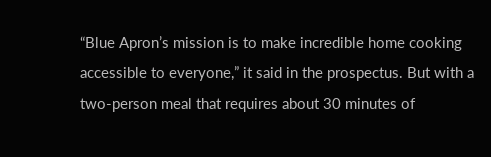“Blue Apron’s mission is to make incredible home cooking accessible to everyone,” it said in the prospectus. But with a two-person meal that requires about 30 minutes of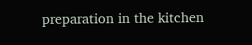preparation in the kitchen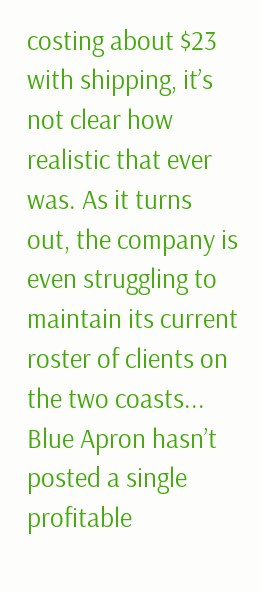costing about $23 with shipping, it’s not clear how realistic that ever was. As it turns out, the company is even struggling to maintain its current roster of clients on the two coasts... Blue Apron hasn’t posted a single profitable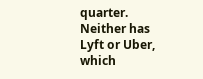quarter. Neither has Lyft or Uber, which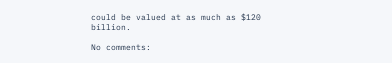could be valued at as much as $120 billion.

No comments: